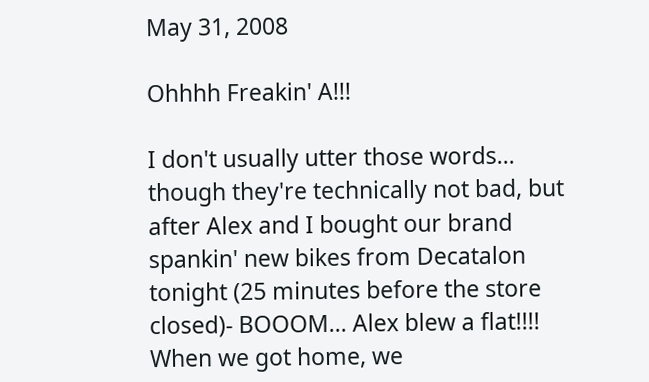May 31, 2008

Ohhhh Freakin' A!!!

I don't usually utter those words... though they're technically not bad, but after Alex and I bought our brand spankin' new bikes from Decatalon tonight (25 minutes before the store closed)- BOOOM... Alex blew a flat!!!! When we got home, we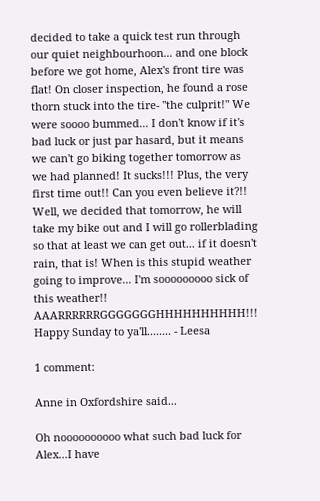decided to take a quick test run through our quiet neighbourhoon... and one block before we got home, Alex's front tire was flat! On closer inspection, he found a rose thorn stuck into the tire- "the culprit!" We were soooo bummed... I don't know if it's bad luck or just par hasard, but it means we can't go biking together tomorrow as we had planned! It sucks!!! Plus, the very first time out!! Can you even believe it?!! Well, we decided that tomorrow, he will take my bike out and I will go rollerblading so that at least we can get out... if it doesn't rain, that is! When is this stupid weather going to improve... I'm sooooooooo sick of this weather!! AAARRRRRRGGGGGGGHHHHHHHHHH!!!
Happy Sunday to ya'll........ - Leesa

1 comment:

Anne in Oxfordshire said...

Oh noooooooooo what such bad luck for Alex...I have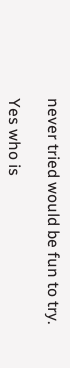never tried would be fun to try.

Yes who is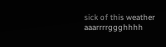sick of this weather aaarrrrggghhhh